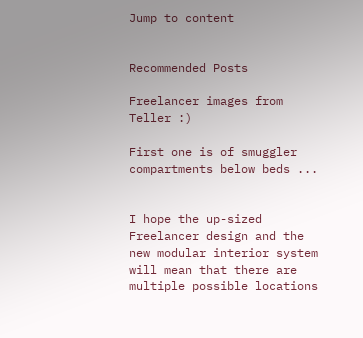Jump to content


Recommended Posts

Freelancer images from Teller :)

First one is of smuggler compartments below beds ...


I hope the up-sized Freelancer design and the new modular interior system will mean that there are multiple possible locations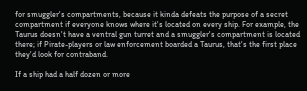for smuggler's compartments, because it kinda defeats the purpose of a secret compartment if everyone knows where it's located on every ship. For example, the Taurus doesn't have a ventral gun turret and a smuggler's compartment is located there; if Pirate-players or law enforcement boarded a Taurus, that's the first place they'd look for contraband.

If a ship had a half dozen or more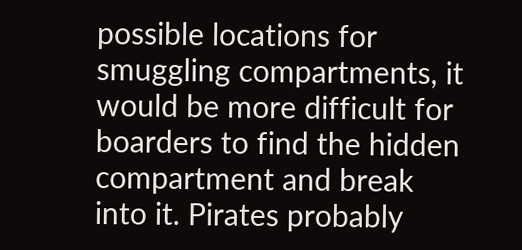possible locations for smuggling compartments, it would be more difficult for boarders to find the hidden compartment and break into it. Pirates probably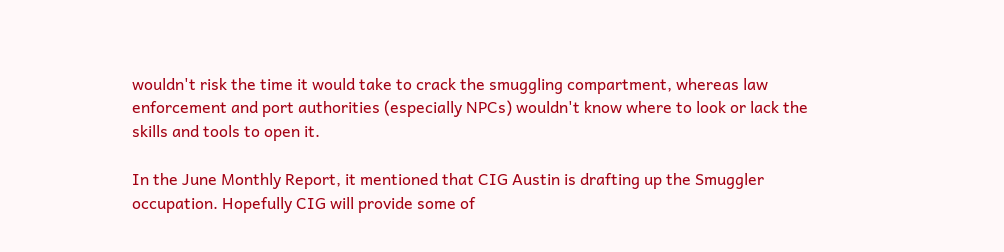wouldn't risk the time it would take to crack the smuggling compartment, whereas law enforcement and port authorities (especially NPCs) wouldn't know where to look or lack the skills and tools to open it.

In the June Monthly Report, it mentioned that CIG Austin is drafting up the Smuggler occupation. Hopefully CIG will provide some of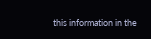this information in the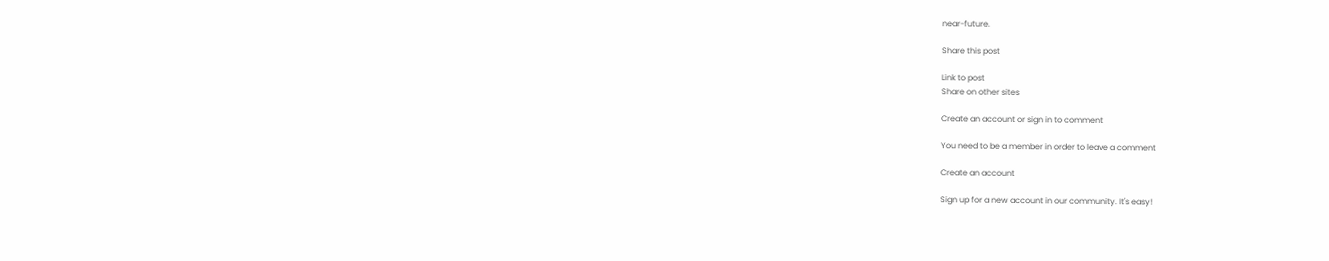near-future.

Share this post

Link to post
Share on other sites

Create an account or sign in to comment

You need to be a member in order to leave a comment

Create an account

Sign up for a new account in our community. It's easy!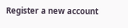Register a new account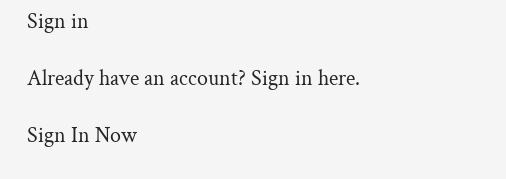Sign in

Already have an account? Sign in here.

Sign In Now